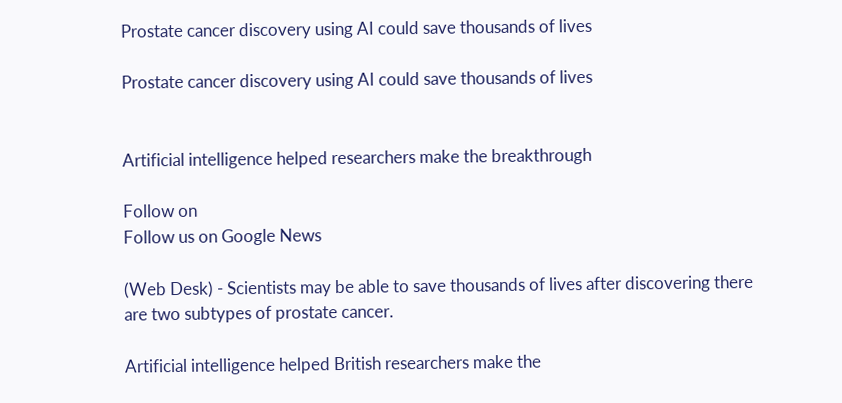Prostate cancer discovery using AI could save thousands of lives

Prostate cancer discovery using AI could save thousands of lives


Artificial intelligence helped researchers make the breakthrough

Follow on
Follow us on Google News

(Web Desk) - Scientists may be able to save thousands of lives after discovering there are two subtypes of prostate cancer.

Artificial intelligence helped British researchers make the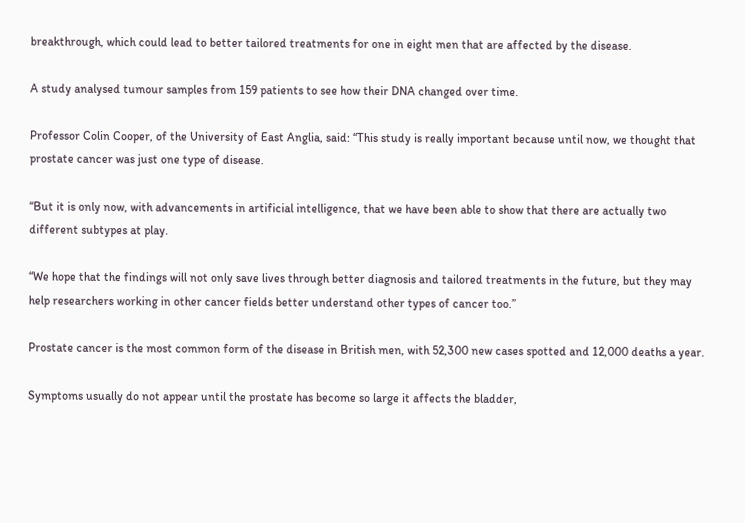breakthrough, which could lead to better tailored treatments for one in eight men that are affected by the disease.

A study analysed tumour samples from 159 patients to see how their DNA changed over time.

Professor Colin Cooper, of the University of East Anglia, said: “This study is really important because until now, we thought that prostate cancer was just one type of disease.

“But it is only now, with advancements in artificial intelligence, that we have been able to show that there are actually two different subtypes at play.

“We hope that the findings will not only save lives through better diagnosis and tailored treatments in the future, but they may help researchers working in other cancer fields better understand other types of cancer too.”

Prostate cancer is the most common form of the disease in British men, with 52,300 new cases spotted and 12,000 deaths a year.

Symptoms usually do not appear until the prostate has become so large it affects the bladder,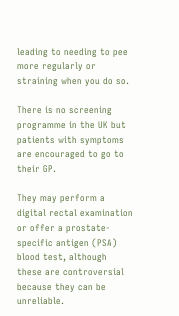leading to needing to pee more regularly or straining when you do so.

There is no screening programme in the UK but patients with symptoms are encouraged to go to their GP.

They may perform a digital rectal examination or offer a prostate-specific antigen (PSA) blood test, although these are controversial because they can be unreliable.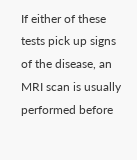If either of these tests pick up signs of the disease, an MRI scan is usually performed before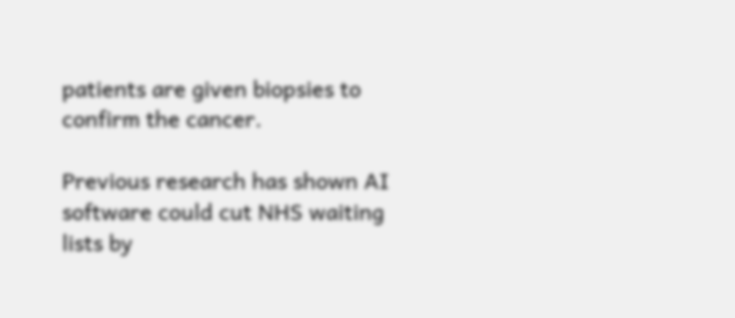patients are given biopsies to confirm the cancer.

Previous research has shown AI software could cut NHS waiting lists by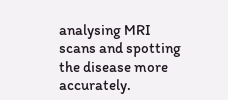analysing MRI scans and spotting the disease more accurately.